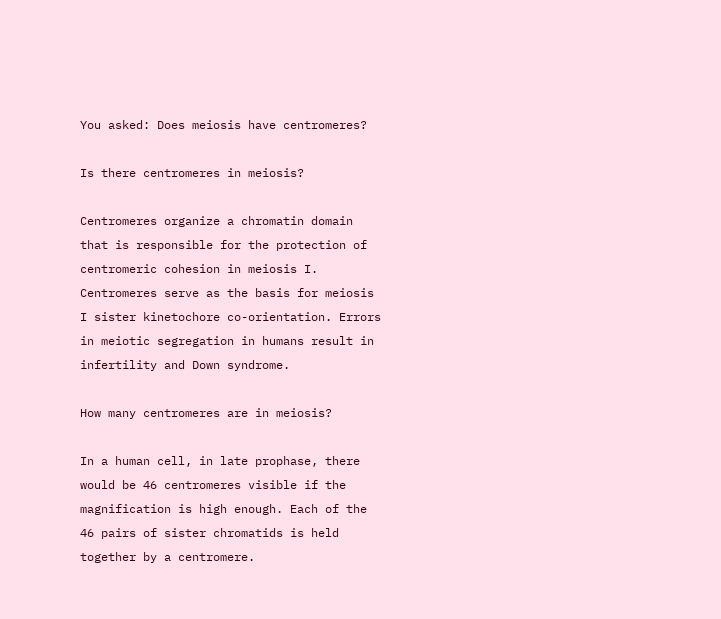You asked: Does meiosis have centromeres?

Is there centromeres in meiosis?

Centromeres organize a chromatin domain that is responsible for the protection of centromeric cohesion in meiosis I. Centromeres serve as the basis for meiosis I sister kinetochore co-orientation. Errors in meiotic segregation in humans result in infertility and Down syndrome.

How many centromeres are in meiosis?

In a human cell, in late prophase, there would be 46 centromeres visible if the magnification is high enough. Each of the 46 pairs of sister chromatids is held together by a centromere.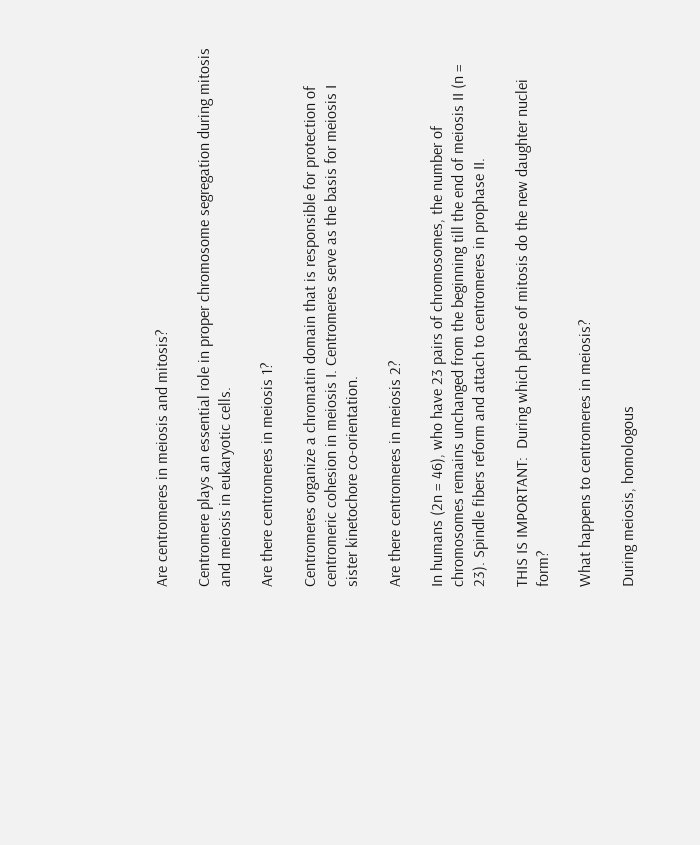Are centromeres in meiosis and mitosis?

Centromere plays an essential role in proper chromosome segregation during mitosis and meiosis in eukaryotic cells.

Are there centromeres in meiosis 1?

Centromeres organize a chromatin domain that is responsible for protection of centromeric cohesion in meiosis I. Centromeres serve as the basis for meiosis I sister kinetochore co-orientation.

Are there centromeres in meiosis 2?

In humans (2n = 46), who have 23 pairs of chromosomes, the number of chromosomes remains unchanged from the beginning till the end of meiosis II (n = 23). Spindle fibers reform and attach to centromeres in prophase II.

THIS IS IMPORTANT:  During which phase of mitosis do the new daughter nuclei form?

What happens to centromeres in meiosis?

During meiosis, homologous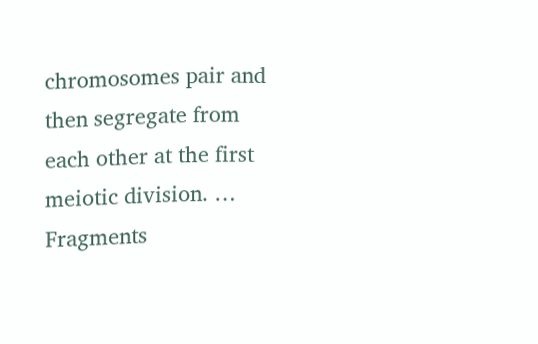chromosomes pair and then segregate from each other at the first meiotic division. … Fragments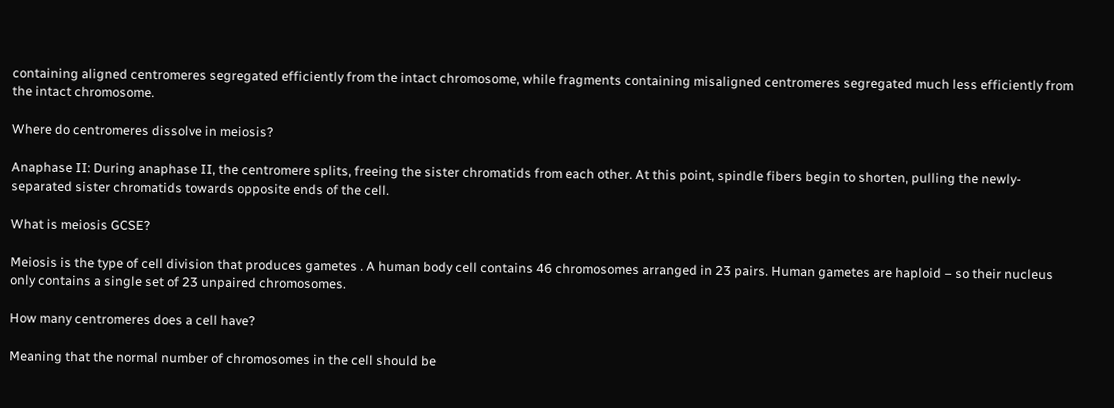containing aligned centromeres segregated efficiently from the intact chromosome, while fragments containing misaligned centromeres segregated much less efficiently from the intact chromosome.

Where do centromeres dissolve in meiosis?

Anaphase II: During anaphase II, the centromere splits, freeing the sister chromatids from each other. At this point, spindle fibers begin to shorten, pulling the newly-separated sister chromatids towards opposite ends of the cell.

What is meiosis GCSE?

Meiosis is the type of cell division that produces gametes . A human body cell contains 46 chromosomes arranged in 23 pairs. Human gametes are haploid – so their nucleus only contains a single set of 23 unpaired chromosomes.

How many centromeres does a cell have?

Meaning that the normal number of chromosomes in the cell should be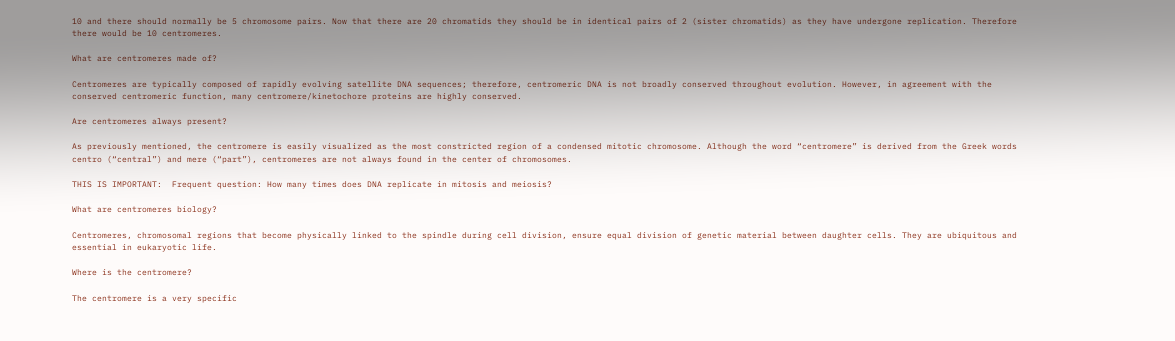10 and there should normally be 5 chromosome pairs. Now that there are 20 chromatids they should be in identical pairs of 2 (sister chromatids) as they have undergone replication. Therefore there would be 10 centromeres.

What are centromeres made of?

Centromeres are typically composed of rapidly evolving satellite DNA sequences; therefore, centromeric DNA is not broadly conserved throughout evolution. However, in agreement with the conserved centromeric function, many centromere/kinetochore proteins are highly conserved.

Are centromeres always present?

As previously mentioned, the centromere is easily visualized as the most constricted region of a condensed mitotic chromosome. Although the word “centromere” is derived from the Greek words centro (“central”) and mere (“part”), centromeres are not always found in the center of chromosomes.

THIS IS IMPORTANT:  Frequent question: How many times does DNA replicate in mitosis and meiosis?

What are centromeres biology?

Centromeres, chromosomal regions that become physically linked to the spindle during cell division, ensure equal division of genetic material between daughter cells. They are ubiquitous and essential in eukaryotic life.

Where is the centromere?

The centromere is a very specific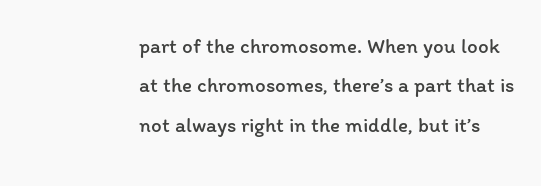part of the chromosome. When you look at the chromosomes, there’s a part that is not always right in the middle, but it’s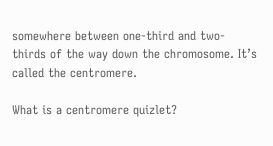somewhere between one-third and two-thirds of the way down the chromosome. It’s called the centromere.

What is a centromere quizlet?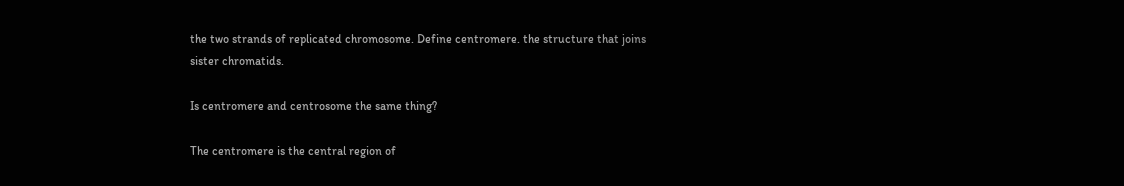the two strands of replicated chromosome. Define centromere. the structure that joins sister chromatids.

Is centromere and centrosome the same thing?

The centromere is the central region of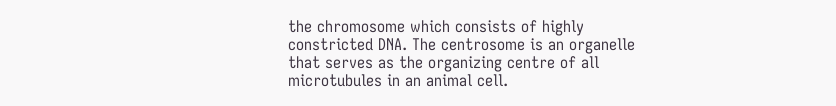the chromosome which consists of highly constricted DNA. The centrosome is an organelle that serves as the organizing centre of all microtubules in an animal cell.